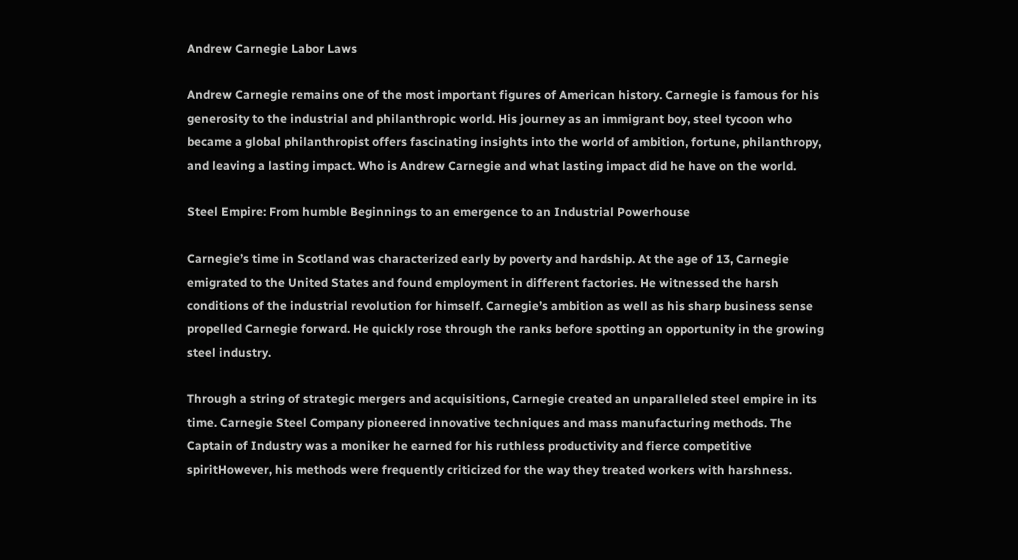Andrew Carnegie Labor Laws

Andrew Carnegie remains one of the most important figures of American history. Carnegie is famous for his generosity to the industrial and philanthropic world. His journey as an immigrant boy, steel tycoon who became a global philanthropist offers fascinating insights into the world of ambition, fortune, philanthropy, and leaving a lasting impact. Who is Andrew Carnegie and what lasting impact did he have on the world.

Steel Empire: From humble Beginnings to an emergence to an Industrial Powerhouse

Carnegie’s time in Scotland was characterized early by poverty and hardship. At the age of 13, Carnegie emigrated to the United States and found employment in different factories. He witnessed the harsh conditions of the industrial revolution for himself. Carnegie’s ambition as well as his sharp business sense propelled Carnegie forward. He quickly rose through the ranks before spotting an opportunity in the growing steel industry.

Through a string of strategic mergers and acquisitions, Carnegie created an unparalleled steel empire in its time. Carnegie Steel Company pioneered innovative techniques and mass manufacturing methods. The Captain of Industry was a moniker he earned for his ruthless productivity and fierce competitive spiritHowever, his methods were frequently criticized for the way they treated workers with harshness.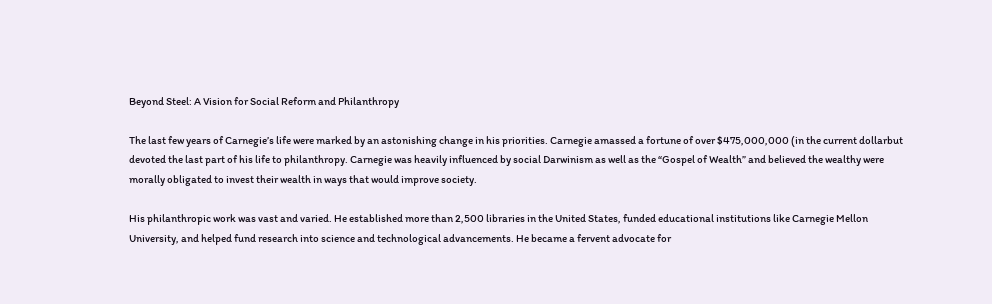Beyond Steel: A Vision for Social Reform and Philanthropy

The last few years of Carnegie’s life were marked by an astonishing change in his priorities. Carnegie amassed a fortune of over $475,000,000 (in the current dollarbut devoted the last part of his life to philanthropy. Carnegie was heavily influenced by social Darwinism as well as the “Gospel of Wealth” and believed the wealthy were morally obligated to invest their wealth in ways that would improve society.

His philanthropic work was vast and varied. He established more than 2,500 libraries in the United States, funded educational institutions like Carnegie Mellon University, and helped fund research into science and technological advancements. He became a fervent advocate for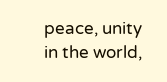peace, unity in the world,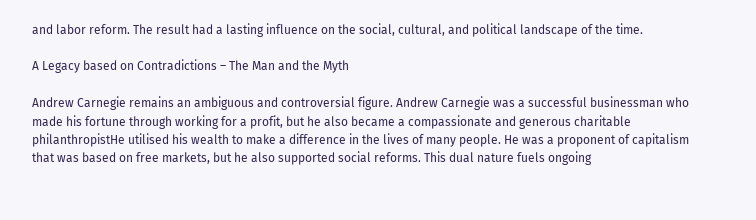and labor reform. The result had a lasting influence on the social, cultural, and political landscape of the time.

A Legacy based on Contradictions – The Man and the Myth

Andrew Carnegie remains an ambiguous and controversial figure. Andrew Carnegie was a successful businessman who made his fortune through working for a profit, but he also became a compassionate and generous charitable philanthropistHe utilised his wealth to make a difference in the lives of many people. He was a proponent of capitalism that was based on free markets, but he also supported social reforms. This dual nature fuels ongoing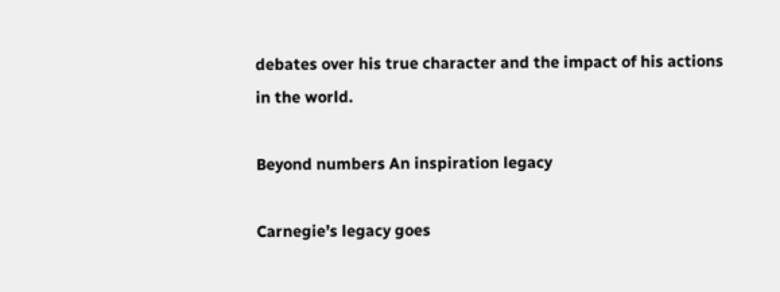debates over his true character and the impact of his actions in the world.

Beyond numbers An inspiration legacy

Carnegie’s legacy goes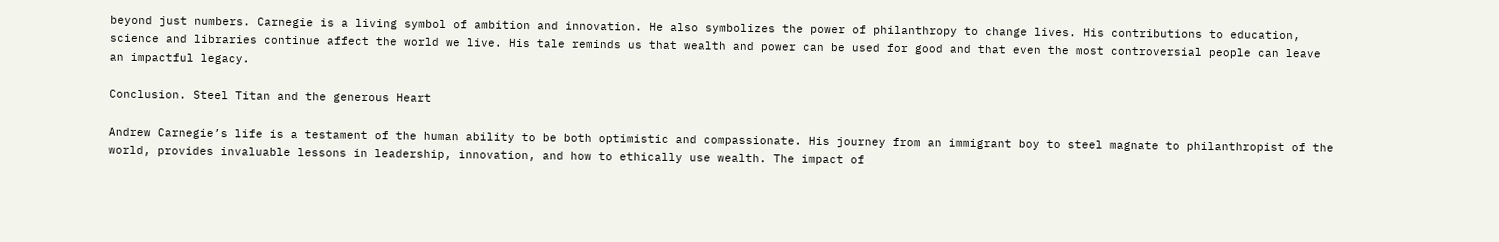beyond just numbers. Carnegie is a living symbol of ambition and innovation. He also symbolizes the power of philanthropy to change lives. His contributions to education, science and libraries continue affect the world we live. His tale reminds us that wealth and power can be used for good and that even the most controversial people can leave an impactful legacy.

Conclusion. Steel Titan and the generous Heart

Andrew Carnegie’s life is a testament of the human ability to be both optimistic and compassionate. His journey from an immigrant boy to steel magnate to philanthropist of the world, provides invaluable lessons in leadership, innovation, and how to ethically use wealth. The impact of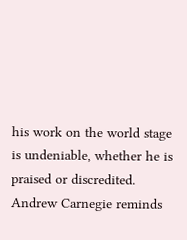his work on the world stage is undeniable, whether he is praised or discredited. Andrew Carnegie reminds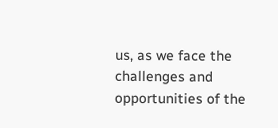us, as we face the challenges and opportunities of the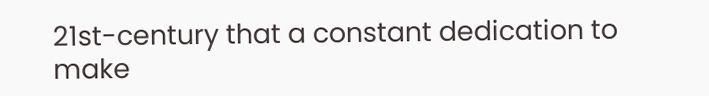21st-century that a constant dedication to make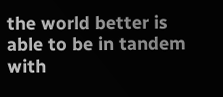the world better is able to be in tandem with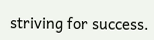striving for success.